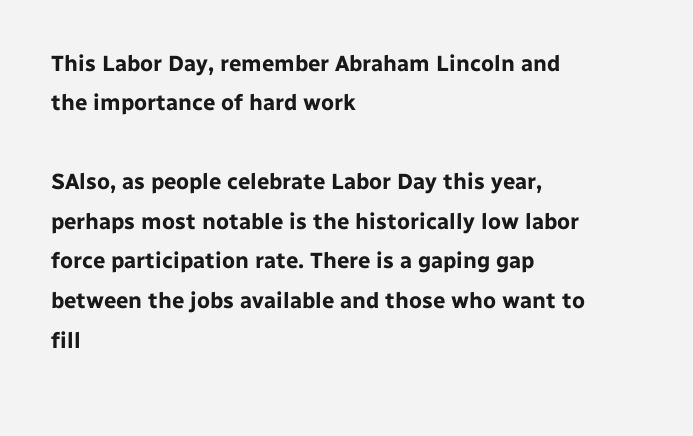This Labor Day, remember Abraham Lincoln and the importance of hard work

SAlso, as people celebrate Labor Day this year, perhaps most notable is the historically low labor force participation rate. There is a gaping gap between the jobs available and those who want to fill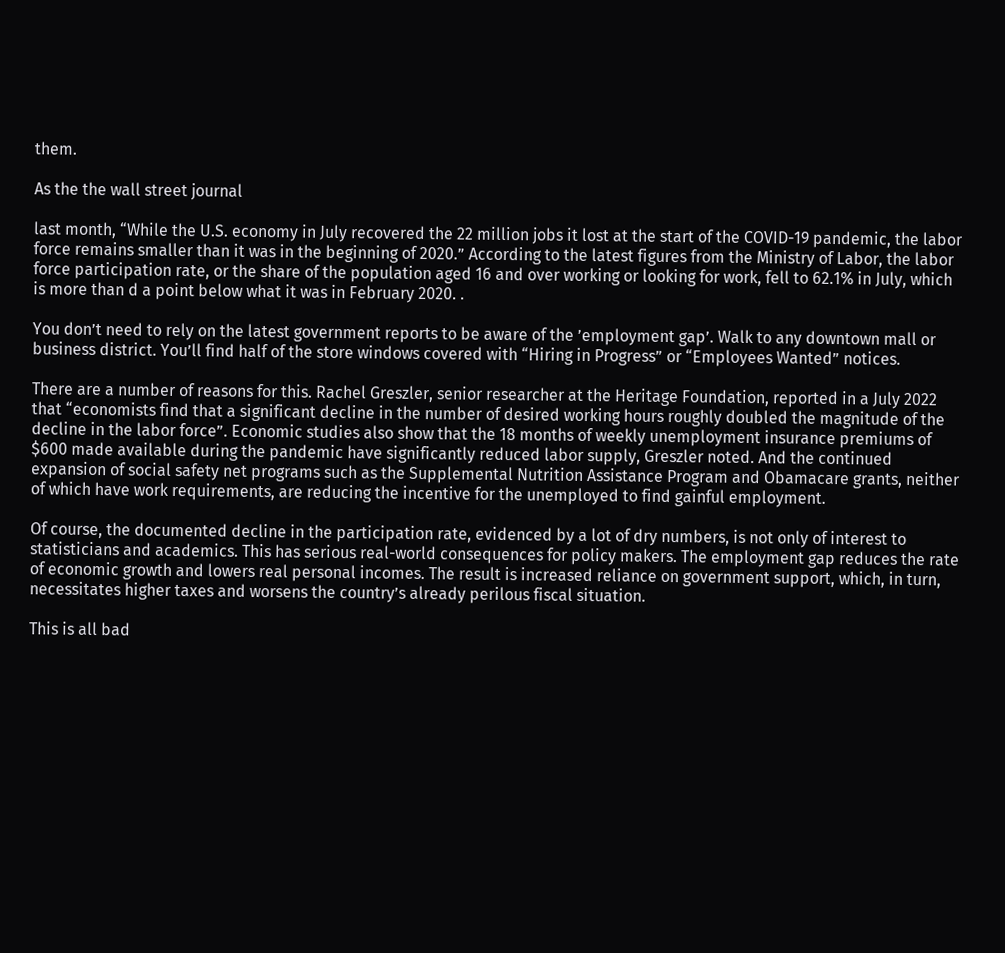them.

As the the wall street journal

last month, “While the U.S. economy in July recovered the 22 million jobs it lost at the start of the COVID-19 pandemic, the labor force remains smaller than it was in the beginning of 2020.” According to the latest figures from the Ministry of Labor, the labor force participation rate, or the share of the population aged 16 and over working or looking for work, fell to 62.1% in July, which is more than d a point below what it was in February 2020. .

You don’t need to rely on the latest government reports to be aware of the ’employment gap’. Walk to any downtown mall or business district. You’ll find half of the store windows covered with “Hiring in Progress” or “Employees Wanted” notices.

There are a number of reasons for this. Rachel Greszler, senior researcher at the Heritage Foundation, reported in a July 2022
that “economists find that a significant decline in the number of desired working hours roughly doubled the magnitude of the decline in the labor force”. Economic studies also show that the 18 months of weekly unemployment insurance premiums of $600 made available during the pandemic have significantly reduced labor supply, Greszler noted. And the continued expansion of social safety net programs such as the Supplemental Nutrition Assistance Program and Obamacare grants, neither of which have work requirements, are reducing the incentive for the unemployed to find gainful employment.

Of course, the documented decline in the participation rate, evidenced by a lot of dry numbers, is not only of interest to statisticians and academics. This has serious real-world consequences for policy makers. The employment gap reduces the rate of economic growth and lowers real personal incomes. The result is increased reliance on government support, which, in turn, necessitates higher taxes and worsens the country’s already perilous fiscal situation.

This is all bad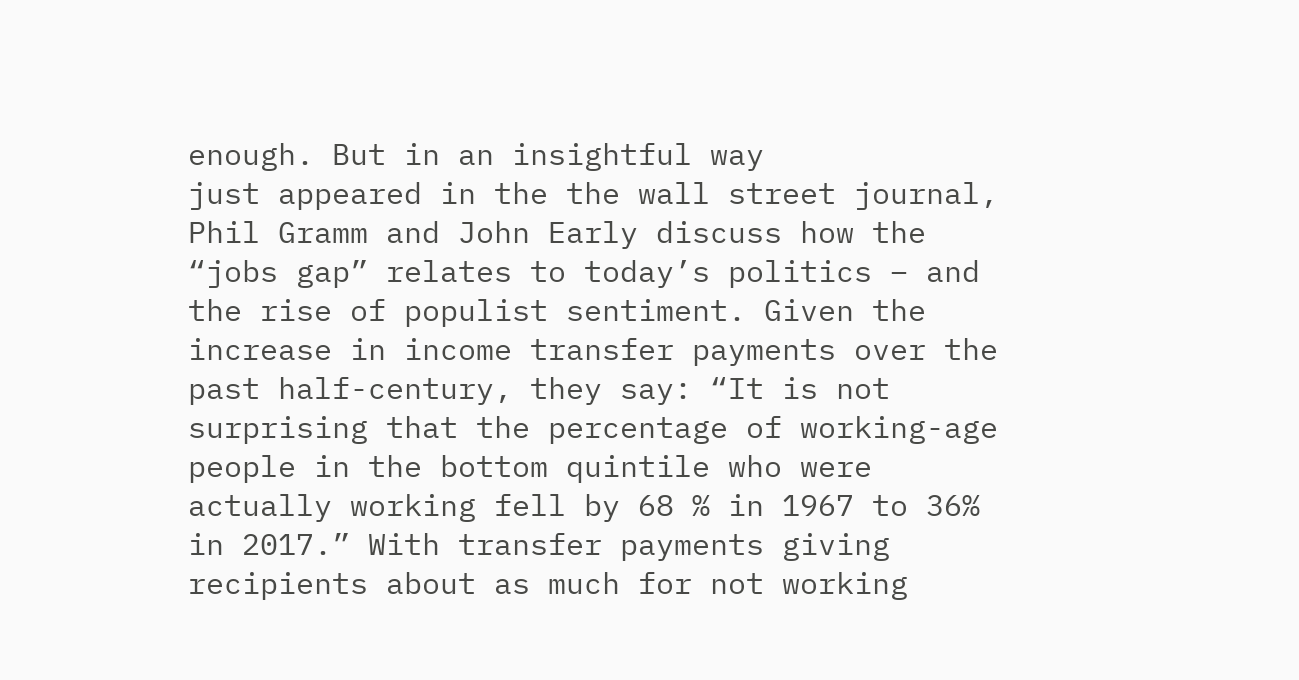enough. But in an insightful way
just appeared in the the wall street journal, Phil Gramm and John Early discuss how the “jobs gap” relates to today’s politics – and the rise of populist sentiment. Given the increase in income transfer payments over the past half-century, they say: “It is not surprising that the percentage of working-age people in the bottom quintile who were actually working fell by 68 % in 1967 to 36% in 2017.” With transfer payments giving recipients about as much for not working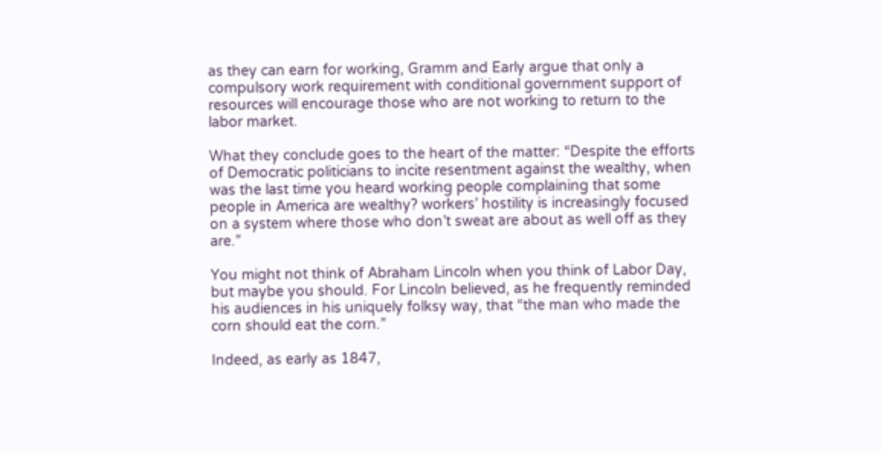as they can earn for working, Gramm and Early argue that only a compulsory work requirement with conditional government support of resources will encourage those who are not working to return to the labor market.

What they conclude goes to the heart of the matter: “Despite the efforts of Democratic politicians to incite resentment against the wealthy, when was the last time you heard working people complaining that some people in America are wealthy? workers’ hostility is increasingly focused on a system where those who don’t sweat are about as well off as they are.”

You might not think of Abraham Lincoln when you think of Labor Day, but maybe you should. For Lincoln believed, as he frequently reminded his audiences in his uniquely folksy way, that “the man who made the corn should eat the corn.”

Indeed, as early as 1847,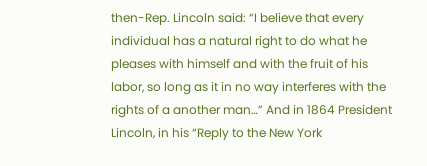then-Rep. Lincoln said: “I believe that every individual has a natural right to do what he pleases with himself and with the fruit of his labor, so long as it in no way interferes with the rights of a another man…” And in 1864 President Lincoln, in his “Reply to the New York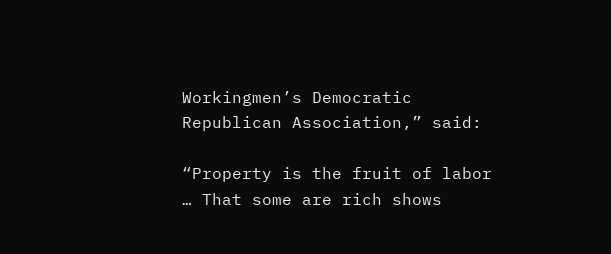Workingmen’s Democratic Republican Association,” said:

“Property is the fruit of labor … That some are rich shows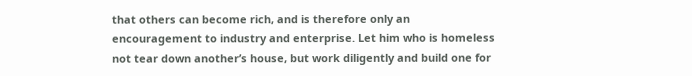that others can become rich, and is therefore only an encouragement to industry and enterprise. Let him who is homeless not tear down another’s house, but work diligently and build one for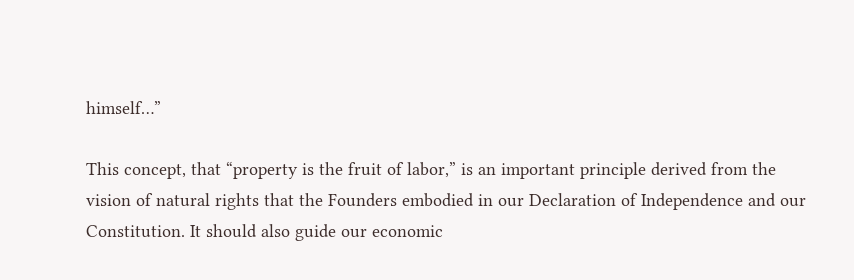himself…”

This concept, that “property is the fruit of labor,” is an important principle derived from the vision of natural rights that the Founders embodied in our Declaration of Independence and our Constitution. It should also guide our economic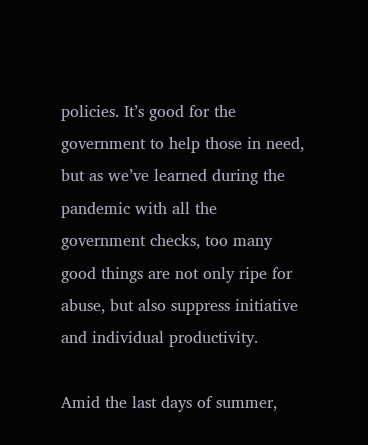policies. It’s good for the government to help those in need, but as we’ve learned during the pandemic with all the government checks, too many good things are not only ripe for abuse, but also suppress initiative and individual productivity.

Amid the last days of summer,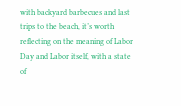with backyard barbecues and last trips to the beach, it’s worth reflecting on the meaning of Labor Day and Labor itself, with a state of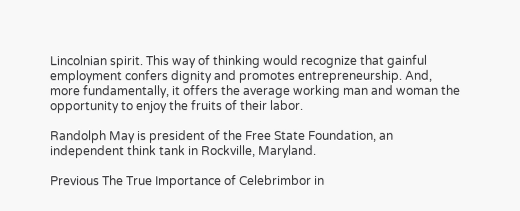Lincolnian spirit. This way of thinking would recognize that gainful employment confers dignity and promotes entrepreneurship. And, more fundamentally, it offers the average working man and woman the opportunity to enjoy the fruits of their labor.

Randolph May is president of the Free State Foundation, an independent think tank in Rockville, Maryland.

Previous The True Importance of Celebrimbor in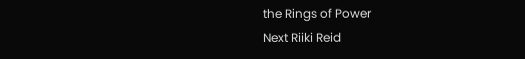the Rings of Power
Next Riiki Reid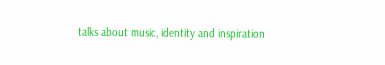talks about music, identity and inspiration